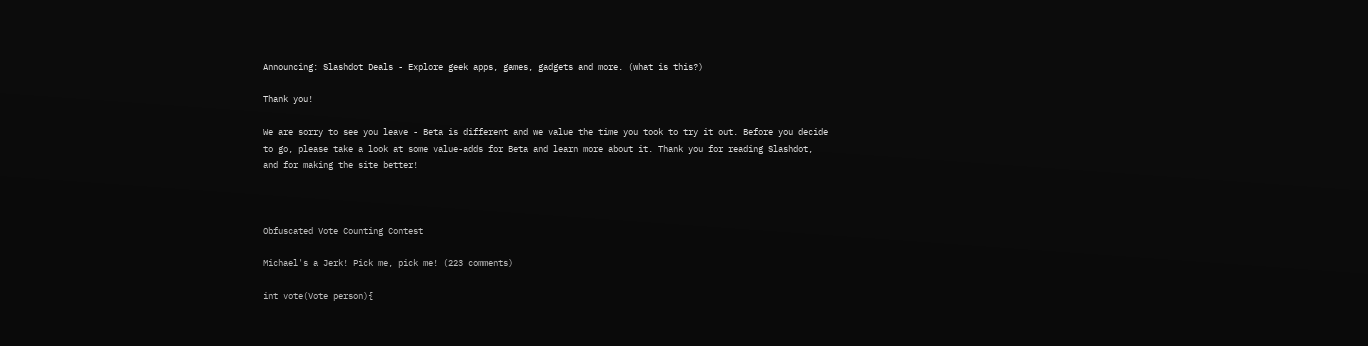Announcing: Slashdot Deals - Explore geek apps, games, gadgets and more. (what is this?)

Thank you!

We are sorry to see you leave - Beta is different and we value the time you took to try it out. Before you decide to go, please take a look at some value-adds for Beta and learn more about it. Thank you for reading Slashdot, and for making the site better!



Obfuscated Vote Counting Contest

Michael's a Jerk! Pick me, pick me! (223 comments)

int vote(Vote person){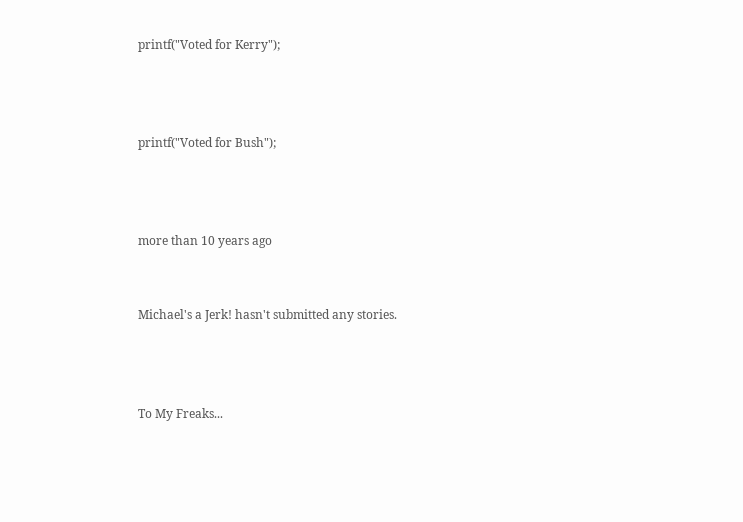printf("Voted for Kerry");



printf("Voted for Bush");



more than 10 years ago


Michael's a Jerk! hasn't submitted any stories.



To My Freaks...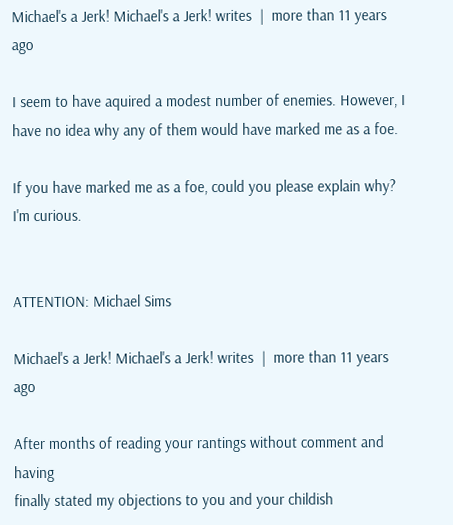Michael's a Jerk! Michael's a Jerk! writes  |  more than 11 years ago

I seem to have aquired a modest number of enemies. However, I have no idea why any of them would have marked me as a foe.

If you have marked me as a foe, could you please explain why? I'm curious.


ATTENTION: Michael Sims

Michael's a Jerk! Michael's a Jerk! writes  |  more than 11 years ago

After months of reading your rantings without comment and having
finally stated my objections to you and your childish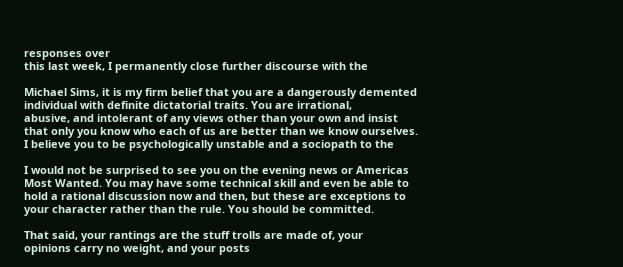responses over
this last week, I permanently close further discourse with the

Michael Sims, it is my firm belief that you are a dangerously demented
individual with definite dictatorial traits. You are irrational,
abusive, and intolerant of any views other than your own and insist
that only you know who each of us are better than we know ourselves.
I believe you to be psychologically unstable and a sociopath to the

I would not be surprised to see you on the evening news or Americas
Most Wanted. You may have some technical skill and even be able to
hold a rational discussion now and then, but these are exceptions to
your character rather than the rule. You should be committed.

That said, your rantings are the stuff trolls are made of, your
opinions carry no weight, and your posts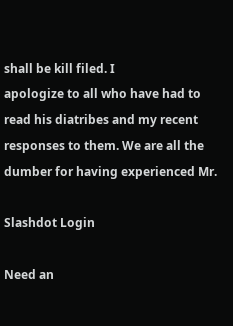shall be kill filed. I
apologize to all who have had to read his diatribes and my recent
responses to them. We are all the dumber for having experienced Mr.

Slashdot Login

Need an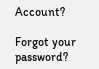Account?

Forgot your password?